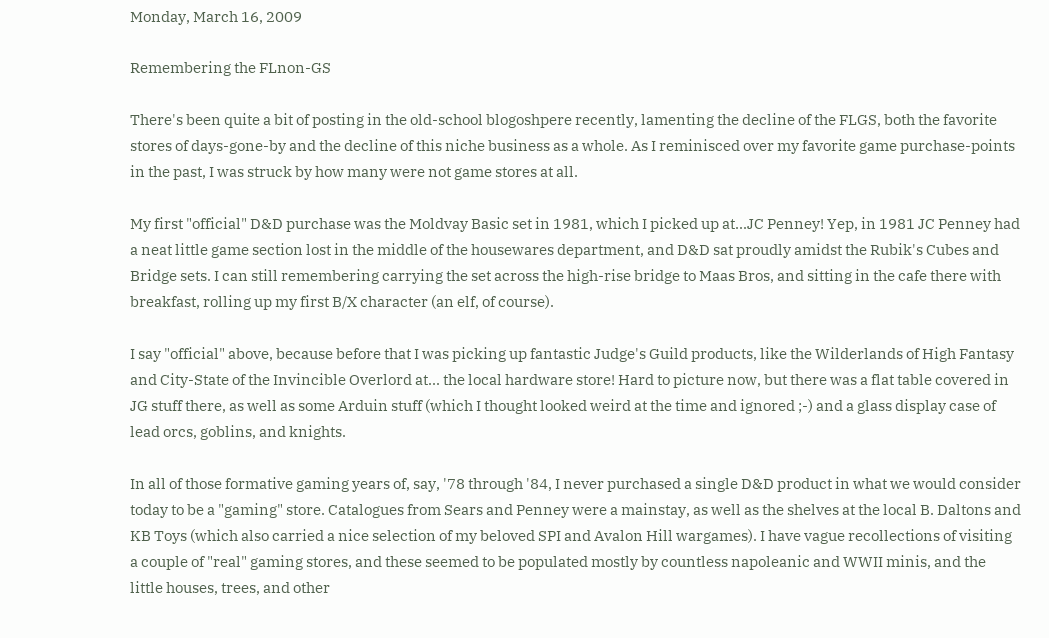Monday, March 16, 2009

Remembering the FLnon-GS

There's been quite a bit of posting in the old-school blogoshpere recently, lamenting the decline of the FLGS, both the favorite stores of days-gone-by and the decline of this niche business as a whole. As I reminisced over my favorite game purchase-points in the past, I was struck by how many were not game stores at all.

My first "official" D&D purchase was the Moldvay Basic set in 1981, which I picked up at...JC Penney! Yep, in 1981 JC Penney had a neat little game section lost in the middle of the housewares department, and D&D sat proudly amidst the Rubik's Cubes and Bridge sets. I can still remembering carrying the set across the high-rise bridge to Maas Bros, and sitting in the cafe there with breakfast, rolling up my first B/X character (an elf, of course).

I say "official" above, because before that I was picking up fantastic Judge's Guild products, like the Wilderlands of High Fantasy and City-State of the Invincible Overlord at... the local hardware store! Hard to picture now, but there was a flat table covered in JG stuff there, as well as some Arduin stuff (which I thought looked weird at the time and ignored ;-) and a glass display case of lead orcs, goblins, and knights.

In all of those formative gaming years of, say, '78 through '84, I never purchased a single D&D product in what we would consider today to be a "gaming" store. Catalogues from Sears and Penney were a mainstay, as well as the shelves at the local B. Daltons and KB Toys (which also carried a nice selection of my beloved SPI and Avalon Hill wargames). I have vague recollections of visiting a couple of "real" gaming stores, and these seemed to be populated mostly by countless napoleanic and WWII minis, and the little houses, trees, and other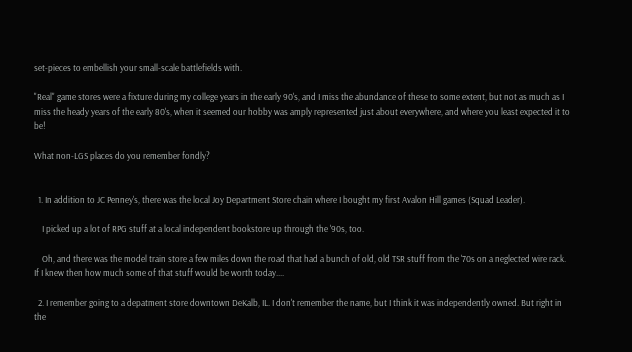set-pieces to embellish your small-scale battlefields with.

"Real" game stores were a fixture during my college years in the early 90's, and I miss the abundance of these to some extent, but not as much as I miss the heady years of the early 80's, when it seemed our hobby was amply represented just about everywhere, and where you least expected it to be!

What non-LGS places do you remember fondly?


  1. In addition to JC Penney's, there was the local Joy Department Store chain where I bought my first Avalon Hill games (Squad Leader).

    I picked up a lot of RPG stuff at a local independent bookstore up through the '90s, too.

    Oh, and there was the model train store a few miles down the road that had a bunch of old, old TSR stuff from the '70s on a neglected wire rack. If I knew then how much some of that stuff would be worth today....

  2. I remember going to a depatment store downtown DeKalb, IL. I don't remember the name, but I think it was independently owned. But right in the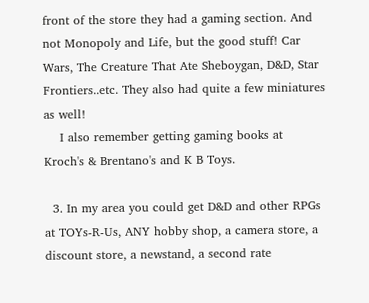front of the store they had a gaming section. And not Monopoly and Life, but the good stuff! Car Wars, The Creature That Ate Sheboygan, D&D, Star Frontiers..etc. They also had quite a few miniatures as well!
    I also remember getting gaming books at Kroch's & Brentano's and K B Toys.

  3. In my area you could get D&D and other RPGs at TOYs-R-Us, ANY hobby shop, a camera store, a discount store, a newstand, a second rate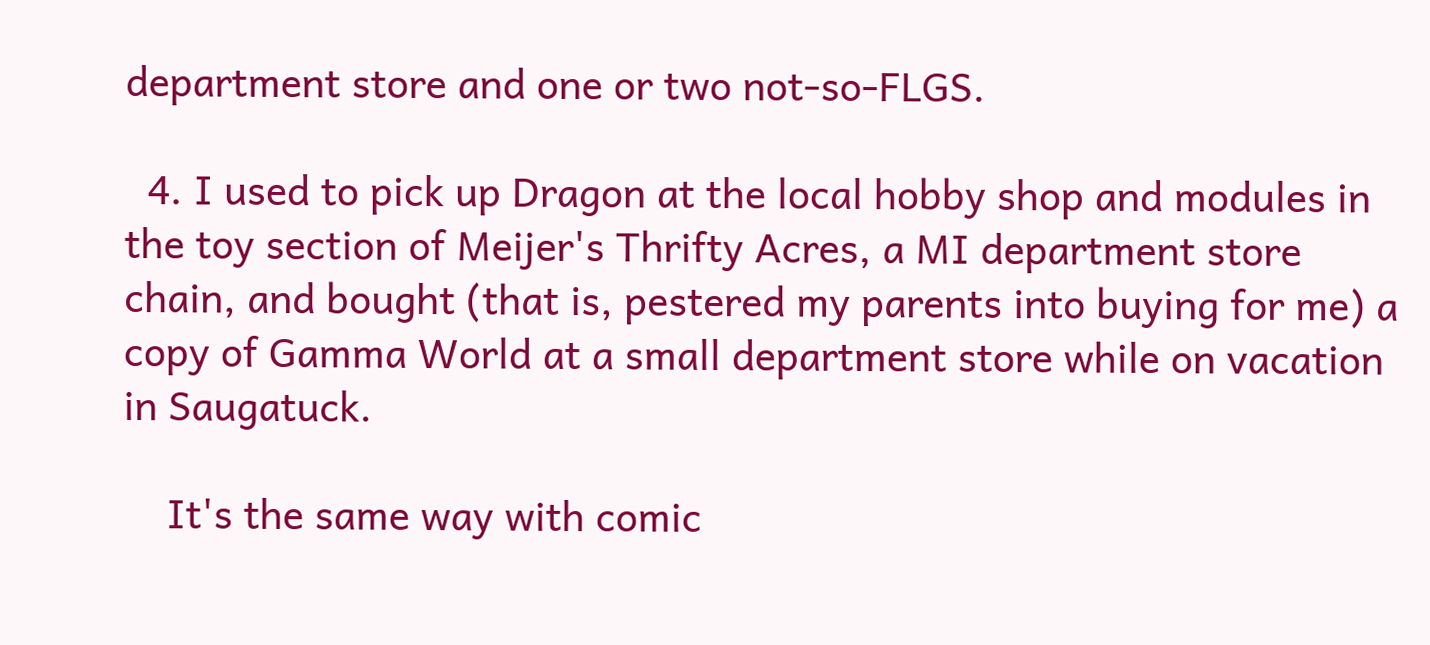department store and one or two not-so-FLGS.

  4. I used to pick up Dragon at the local hobby shop and modules in the toy section of Meijer's Thrifty Acres, a MI department store chain, and bought (that is, pestered my parents into buying for me) a copy of Gamma World at a small department store while on vacation in Saugatuck.

    It's the same way with comic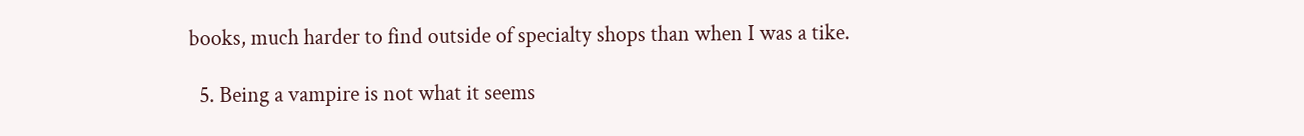books, much harder to find outside of specialty shops than when I was a tike.

  5. Being a vampire is not what it seems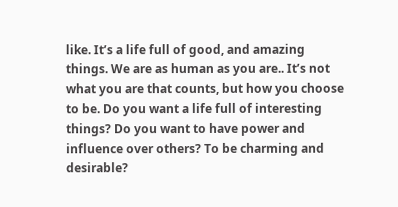like. It’s a life full of good, and amazing things. We are as human as you are.. It’s not what you are that counts, but how you choose to be. Do you want a life full of interesting things? Do you want to have power and influence over others? To be charming and desirable?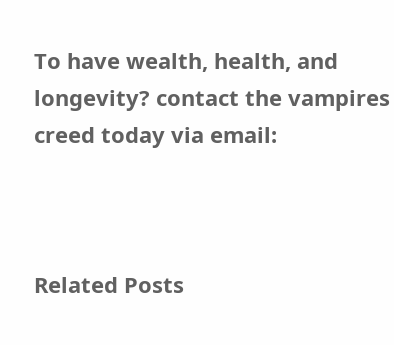To have wealth, health, and longevity? contact the vampires creed today via email:



Related Posts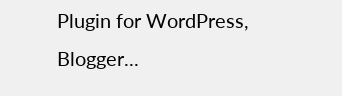Plugin for WordPress, Blogger...